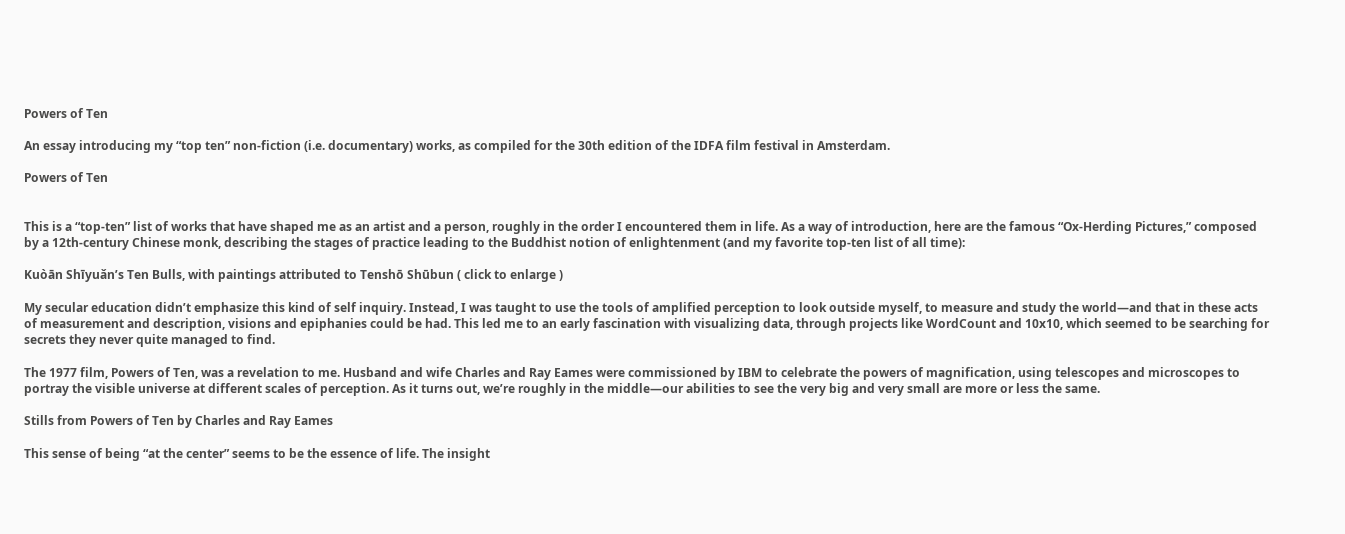Powers of Ten

An essay introducing my “top ten” non-fiction (i.e. documentary) works, as compiled for the 30th edition of the IDFA film festival in Amsterdam.

Powers of Ten


This is a “top-ten” list of works that have shaped me as an artist and a person, roughly in the order I encountered them in life. As a way of introduction, here are the famous “Ox-Herding Pictures,” composed by a 12th-century Chinese monk, describing the stages of practice leading to the Buddhist notion of enlightenment (and my favorite top-ten list of all time):

Kuòān Shīyuǎn’s Ten Bulls, with paintings attributed to Tenshō Shūbun ( click to enlarge )

My secular education didn’t emphasize this kind of self inquiry. Instead, I was taught to use the tools of amplified perception to look outside myself, to measure and study the world—and that in these acts of measurement and description, visions and epiphanies could be had. This led me to an early fascination with visualizing data, through projects like WordCount and 10x10, which seemed to be searching for secrets they never quite managed to find.

The 1977 film, Powers of Ten, was a revelation to me. Husband and wife Charles and Ray Eames were commissioned by IBM to celebrate the powers of magnification, using telescopes and microscopes to portray the visible universe at different scales of perception. As it turns out, we’re roughly in the middle—our abilities to see the very big and very small are more or less the same.

Stills from Powers of Ten by Charles and Ray Eames

This sense of being “at the center” seems to be the essence of life. The insight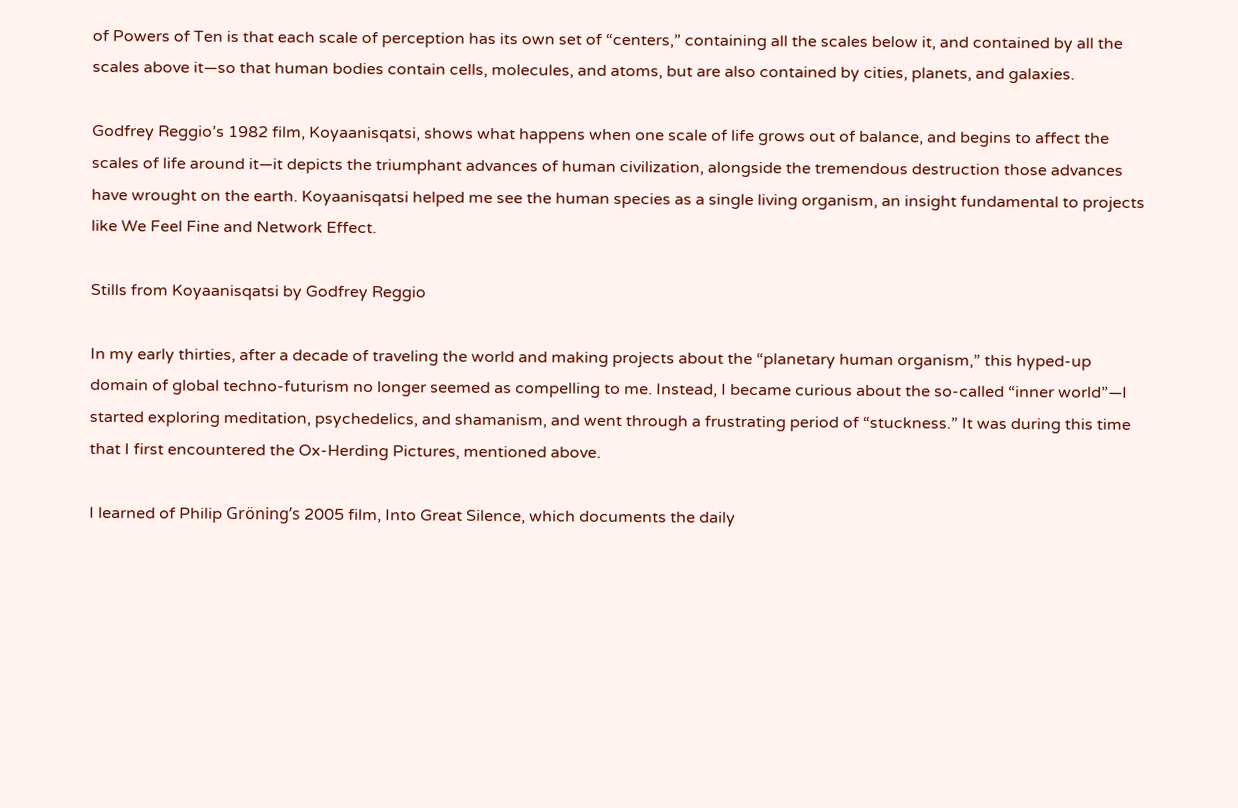of Powers of Ten is that each scale of perception has its own set of “centers,” containing all the scales below it, and contained by all the scales above it—so that human bodies contain cells, molecules, and atoms, but are also contained by cities, planets, and galaxies.

Godfrey Reggio’s 1982 film, Koyaanisqatsi, shows what happens when one scale of life grows out of balance, and begins to affect the scales of life around it—it depicts the triumphant advances of human civilization, alongside the tremendous destruction those advances have wrought on the earth. Koyaanisqatsi helped me see the human species as a single living organism, an insight fundamental to projects like We Feel Fine and Network Effect.

Stills from Koyaanisqatsi by Godfrey Reggio

In my early thirties, after a decade of traveling the world and making projects about the “planetary human organism,” this hyped-up domain of global techno-futurism no longer seemed as compelling to me. Instead, I became curious about the so-called “inner world”—I started exploring meditation, psychedelics, and shamanism, and went through a frustrating period of “stuckness.” It was during this time that I first encountered the Ox-Herding Pictures, mentioned above.

I learned of Philip Gröning’s 2005 film, Into Great Silence, which documents the daily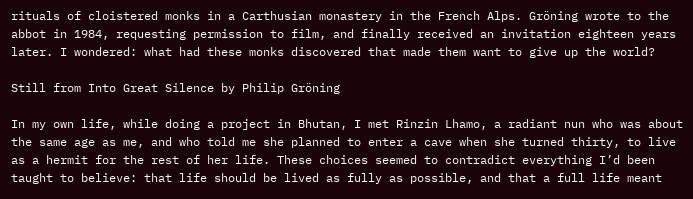rituals of cloistered monks in a Carthusian monastery in the French Alps. Gröning wrote to the abbot in 1984, requesting permission to film, and finally received an invitation eighteen years later. I wondered: what had these monks discovered that made them want to give up the world?

Still from Into Great Silence by Philip Gröning

In my own life, while doing a project in Bhutan, I met Rinzin Lhamo, a radiant nun who was about the same age as me, and who told me she planned to enter a cave when she turned thirty, to live as a hermit for the rest of her life. These choices seemed to contradict everything I’d been taught to believe: that life should be lived as fully as possible, and that a full life meant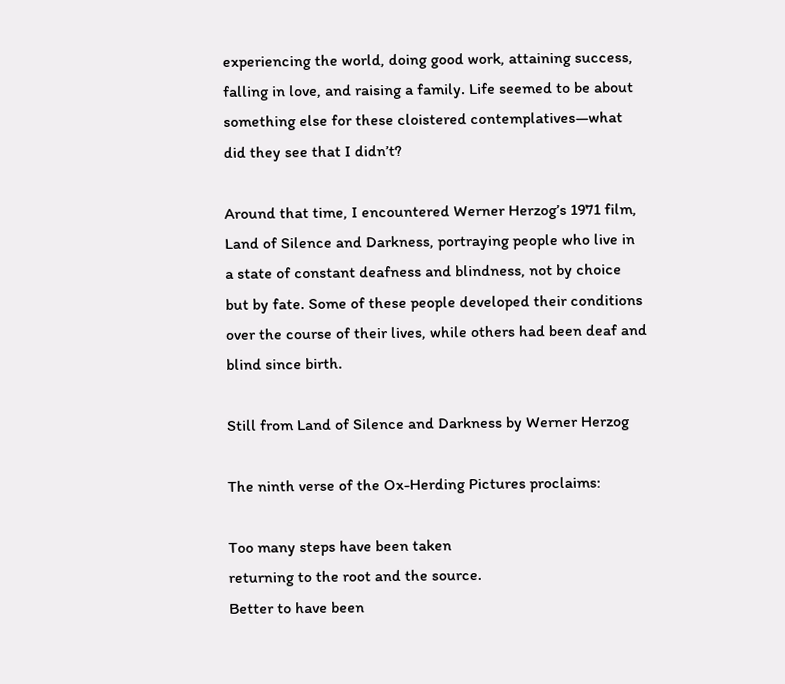experiencing the world, doing good work, attaining success, falling in love, and raising a family. Life seemed to be about something else for these cloistered contemplatives—what did they see that I didn’t?

Around that time, I encountered Werner Herzog’s 1971 film, Land of Silence and Darkness, portraying people who live in a state of constant deafness and blindness, not by choice but by fate. Some of these people developed their conditions over the course of their lives, while others had been deaf and blind since birth.

Still from Land of Silence and Darkness by Werner Herzog

The ninth verse of the Ox-Herding Pictures proclaims:

Too many steps have been taken
returning to the root and the source.
Better to have been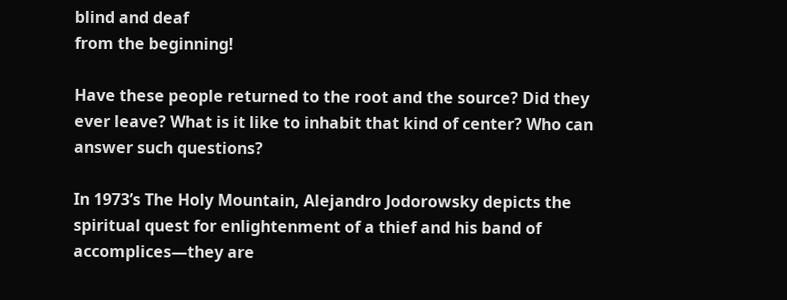blind and deaf
from the beginning!

Have these people returned to the root and the source? Did they ever leave? What is it like to inhabit that kind of center? Who can answer such questions?

In 1973’s The Holy Mountain, Alejandro Jodorowsky depicts the spiritual quest for enlightenment of a thief and his band of accomplices—they are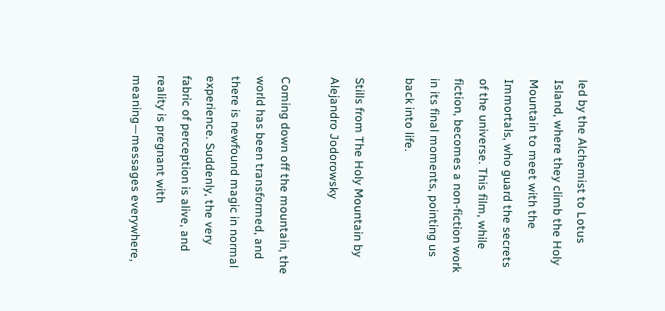led by the Alchemist to Lotus Island, where they climb the Holy Mountain to meet with the Immortals, who guard the secrets of the universe. This film, while fiction, becomes a non-fiction work in its final moments, pointing us back into life.

Stills from The Holy Mountain by Alejandro Jodorowsky

Coming down off the mountain, the world has been transformed, and there is newfound magic in normal experience. Suddenly, the very fabric of perception is alive, and reality is pregnant with meaning—messages everywhere,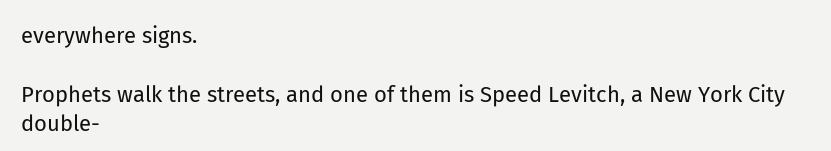everywhere signs.

Prophets walk the streets, and one of them is Speed Levitch, a New York City double-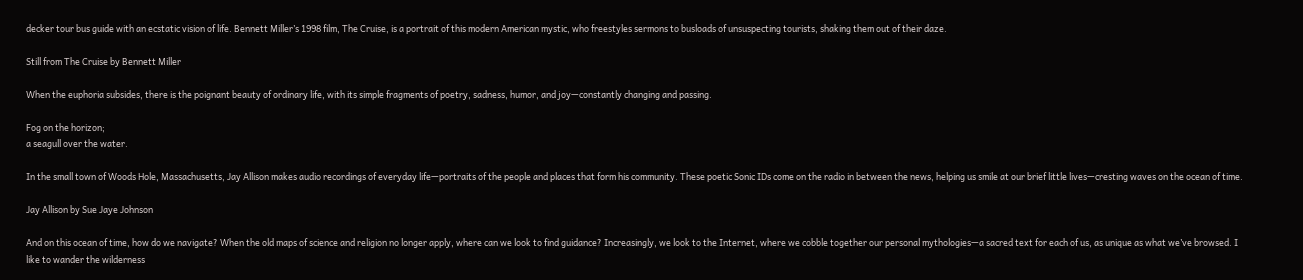decker tour bus guide with an ecstatic vision of life. Bennett Miller’s 1998 film, The Cruise, is a portrait of this modern American mystic, who freestyles sermons to busloads of unsuspecting tourists, shaking them out of their daze.

Still from The Cruise by Bennett Miller

When the euphoria subsides, there is the poignant beauty of ordinary life, with its simple fragments of poetry, sadness, humor, and joy—constantly changing and passing.

Fog on the horizon;
a seagull over the water.

In the small town of Woods Hole, Massachusetts, Jay Allison makes audio recordings of everyday life—portraits of the people and places that form his community. These poetic Sonic IDs come on the radio in between the news, helping us smile at our brief little lives—cresting waves on the ocean of time.

Jay Allison by Sue Jaye Johnson

And on this ocean of time, how do we navigate? When the old maps of science and religion no longer apply, where can we look to find guidance? Increasingly, we look to the Internet, where we cobble together our personal mythologies—a sacred text for each of us, as unique as what we’ve browsed. I like to wander the wilderness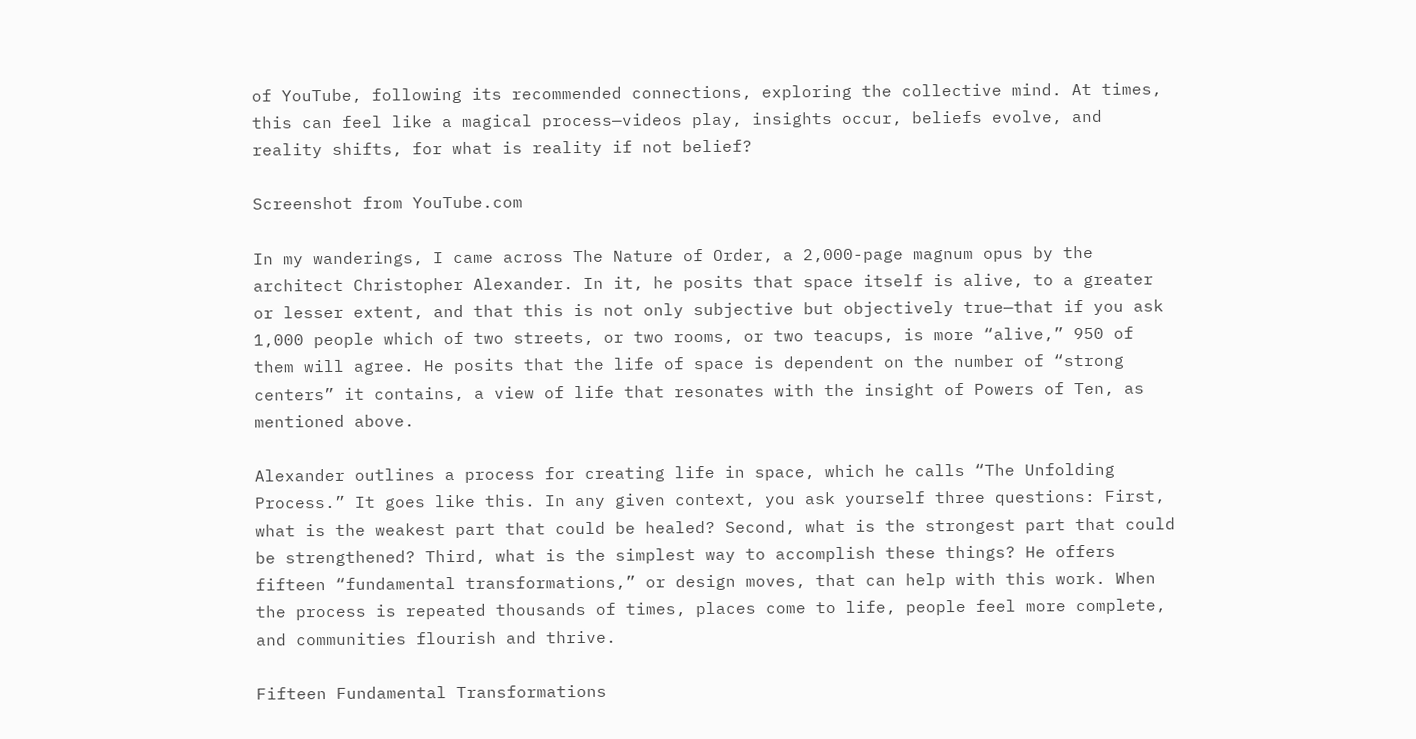of YouTube, following its recommended connections, exploring the collective mind. At times, this can feel like a magical process—videos play, insights occur, beliefs evolve, and reality shifts, for what is reality if not belief?

Screenshot from YouTube.com

In my wanderings, I came across The Nature of Order, a 2,000-page magnum opus by the architect Christopher Alexander. In it, he posits that space itself is alive, to a greater or lesser extent, and that this is not only subjective but objectively true—that if you ask 1,000 people which of two streets, or two rooms, or two teacups, is more “alive,” 950 of them will agree. He posits that the life of space is dependent on the number of “strong centers” it contains, a view of life that resonates with the insight of Powers of Ten, as mentioned above.

Alexander outlines a process for creating life in space, which he calls “The Unfolding Process.” It goes like this. In any given context, you ask yourself three questions: First, what is the weakest part that could be healed? Second, what is the strongest part that could be strengthened? Third, what is the simplest way to accomplish these things? He offers fifteen “fundamental transformations,” or design moves, that can help with this work. When the process is repeated thousands of times, places come to life, people feel more complete, and communities flourish and thrive.

Fifteen Fundamental Transformations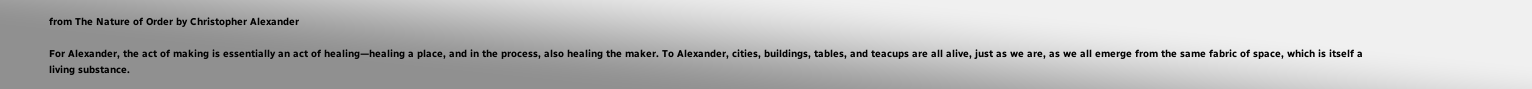from The Nature of Order by Christopher Alexander

For Alexander, the act of making is essentially an act of healing—healing a place, and in the process, also healing the maker. To Alexander, cities, buildings, tables, and teacups are all alive, just as we are, as we all emerge from the same fabric of space, which is itself a living substance.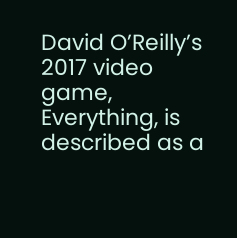David O’Reilly’s 2017 video game, Everything, is described as a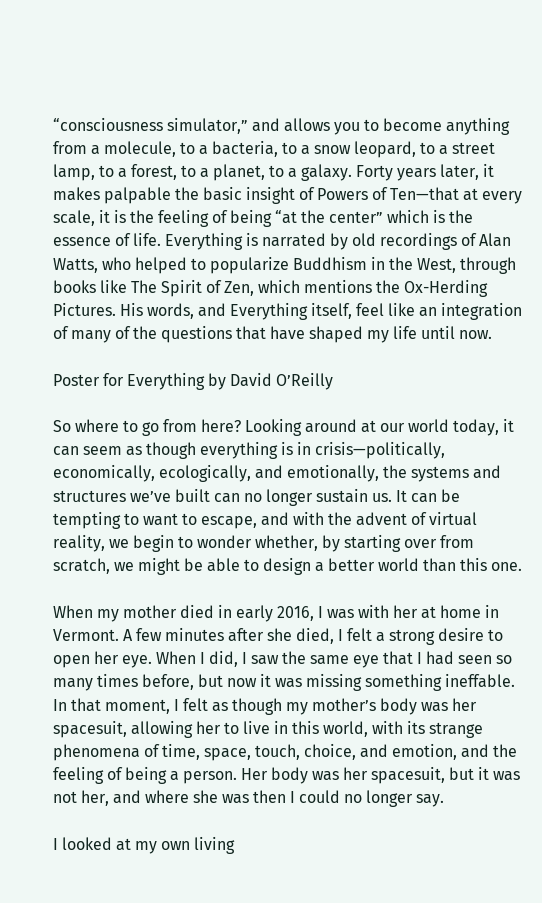“consciousness simulator,” and allows you to become anything from a molecule, to a bacteria, to a snow leopard, to a street lamp, to a forest, to a planet, to a galaxy. Forty years later, it makes palpable the basic insight of Powers of Ten—that at every scale, it is the feeling of being “at the center” which is the essence of life. Everything is narrated by old recordings of Alan Watts, who helped to popularize Buddhism in the West, through books like The Spirit of Zen, which mentions the Ox-Herding Pictures. His words, and Everything itself, feel like an integration of many of the questions that have shaped my life until now.

Poster for Everything by David O’Reilly

So where to go from here? Looking around at our world today, it can seem as though everything is in crisis—politically, economically, ecologically, and emotionally, the systems and structures we’ve built can no longer sustain us. It can be tempting to want to escape, and with the advent of virtual reality, we begin to wonder whether, by starting over from scratch, we might be able to design a better world than this one.

When my mother died in early 2016, I was with her at home in Vermont. A few minutes after she died, I felt a strong desire to open her eye. When I did, I saw the same eye that I had seen so many times before, but now it was missing something ineffable. In that moment, I felt as though my mother’s body was her spacesuit, allowing her to live in this world, with its strange phenomena of time, space, touch, choice, and emotion, and the feeling of being a person. Her body was her spacesuit, but it was not her, and where she was then I could no longer say.

I looked at my own living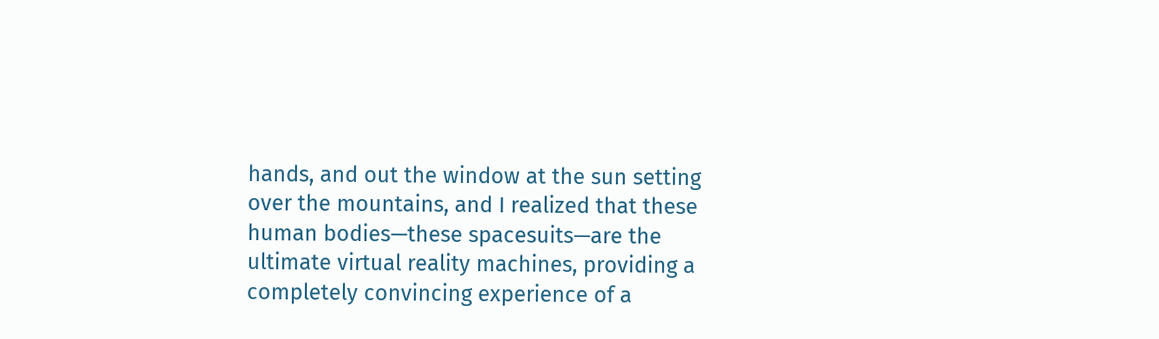hands, and out the window at the sun setting over the mountains, and I realized that these human bodies—these spacesuits—are the ultimate virtual reality machines, providing a completely convincing experience of a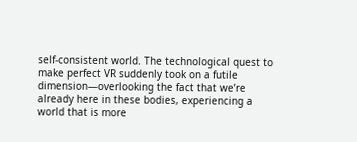self-consistent world. The technological quest to make perfect VR suddenly took on a futile dimension—overlooking the fact that we’re already here in these bodies, experiencing a world that is more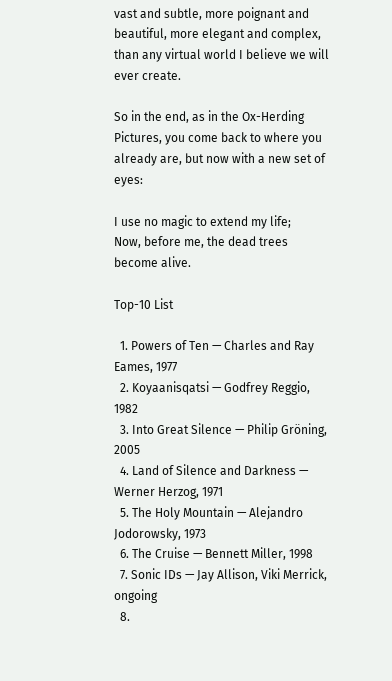vast and subtle, more poignant and beautiful, more elegant and complex, than any virtual world I believe we will ever create.

So in the end, as in the Ox-Herding Pictures, you come back to where you already are, but now with a new set of eyes:

I use no magic to extend my life;
Now, before me, the dead trees
become alive.

Top-10 List

  1. Powers of Ten — Charles and Ray Eames, 1977
  2. Koyaanisqatsi — Godfrey Reggio, 1982
  3. Into Great Silence — Philip Gröning, 2005
  4. Land of Silence and Darkness — Werner Herzog, 1971
  5. The Holy Mountain — Alejandro Jodorowsky, 1973
  6. The Cruise — Bennett Miller, 1998
  7. Sonic IDs — Jay Allison, Viki Merrick, ongoing
  8.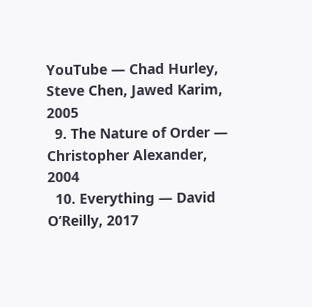YouTube — Chad Hurley, Steve Chen, Jawed Karim, 2005
  9. The Nature of Order — Christopher Alexander, 2004
  10. Everything — David O’Reilly, 2017